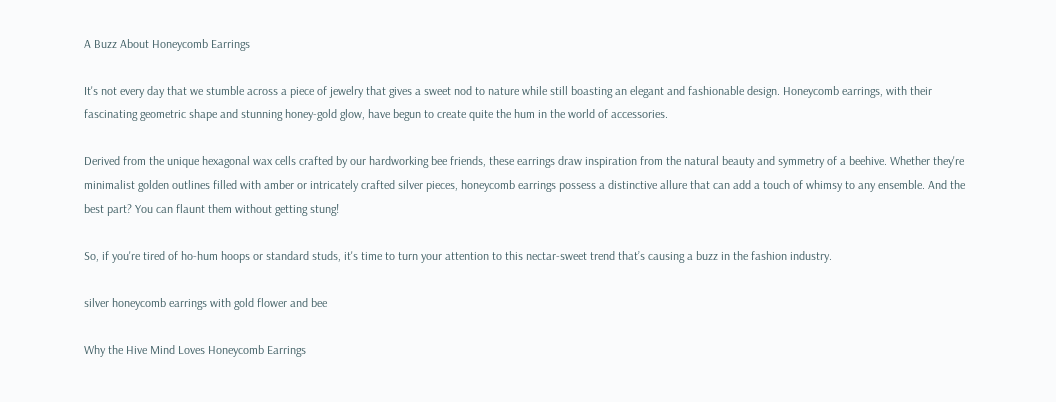A Buzz About Honeycomb Earrings

It's not every day that we stumble across a piece of jewelry that gives a sweet nod to nature while still boasting an elegant and fashionable design. Honeycomb earrings, with their fascinating geometric shape and stunning honey-gold glow, have begun to create quite the hum in the world of accessories.

Derived from the unique hexagonal wax cells crafted by our hardworking bee friends, these earrings draw inspiration from the natural beauty and symmetry of a beehive. Whether they're minimalist golden outlines filled with amber or intricately crafted silver pieces, honeycomb earrings possess a distinctive allure that can add a touch of whimsy to any ensemble. And the best part? You can flaunt them without getting stung!

So, if you're tired of ho-hum hoops or standard studs, it's time to turn your attention to this nectar-sweet trend that’s causing a buzz in the fashion industry.

silver honeycomb earrings with gold flower and bee

Why the Hive Mind Loves Honeycomb Earrings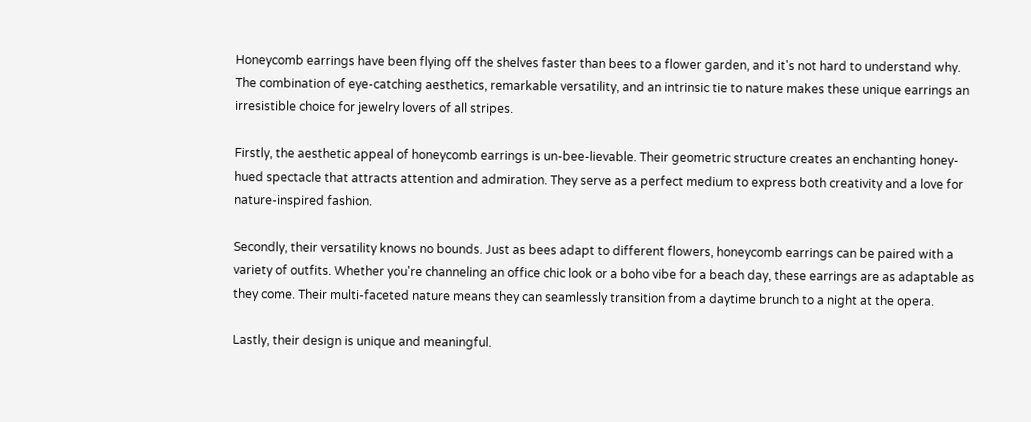Honeycomb earrings have been flying off the shelves faster than bees to a flower garden, and it's not hard to understand why. The combination of eye-catching aesthetics, remarkable versatility, and an intrinsic tie to nature makes these unique earrings an irresistible choice for jewelry lovers of all stripes.

Firstly, the aesthetic appeal of honeycomb earrings is un-bee-lievable. Their geometric structure creates an enchanting honey-hued spectacle that attracts attention and admiration. They serve as a perfect medium to express both creativity and a love for nature-inspired fashion.

Secondly, their versatility knows no bounds. Just as bees adapt to different flowers, honeycomb earrings can be paired with a variety of outfits. Whether you're channeling an office chic look or a boho vibe for a beach day, these earrings are as adaptable as they come. Their multi-faceted nature means they can seamlessly transition from a daytime brunch to a night at the opera.

Lastly, their design is unique and meaningful.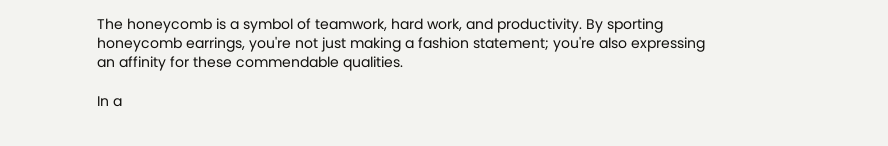The honeycomb is a symbol of teamwork, hard work, and productivity. By sporting honeycomb earrings, you're not just making a fashion statement; you're also expressing an affinity for these commendable qualities.

In a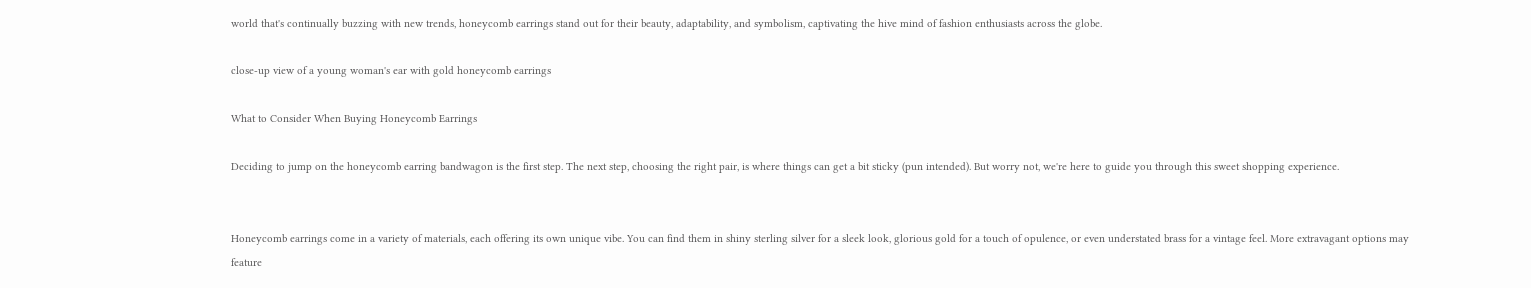world that's continually buzzing with new trends, honeycomb earrings stand out for their beauty, adaptability, and symbolism, captivating the hive mind of fashion enthusiasts across the globe.

close-up view of a young woman's ear with gold honeycomb earrings

What to Consider When Buying Honeycomb Earrings

Deciding to jump on the honeycomb earring bandwagon is the first step. The next step, choosing the right pair, is where things can get a bit sticky (pun intended). But worry not, we're here to guide you through this sweet shopping experience.


Honeycomb earrings come in a variety of materials, each offering its own unique vibe. You can find them in shiny sterling silver for a sleek look, glorious gold for a touch of opulence, or even understated brass for a vintage feel. More extravagant options may feature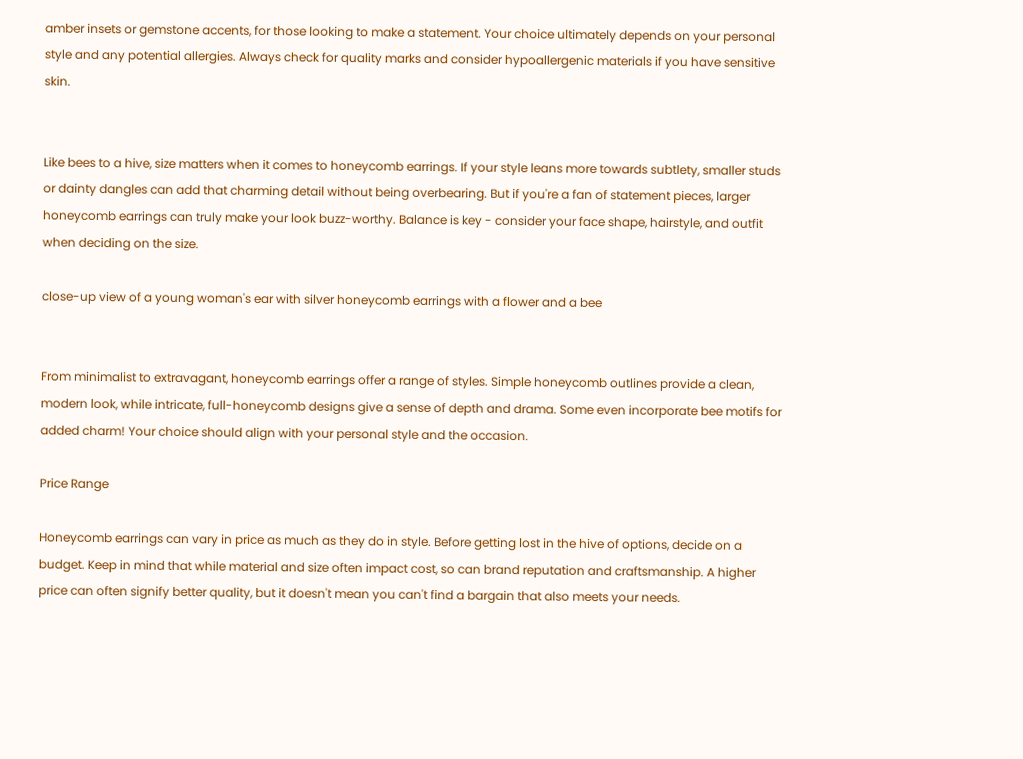amber insets or gemstone accents, for those looking to make a statement. Your choice ultimately depends on your personal style and any potential allergies. Always check for quality marks and consider hypoallergenic materials if you have sensitive skin.


Like bees to a hive, size matters when it comes to honeycomb earrings. If your style leans more towards subtlety, smaller studs or dainty dangles can add that charming detail without being overbearing. But if you're a fan of statement pieces, larger honeycomb earrings can truly make your look buzz-worthy. Balance is key - consider your face shape, hairstyle, and outfit when deciding on the size.

close-up view of a young woman's ear with silver honeycomb earrings with a flower and a bee


From minimalist to extravagant, honeycomb earrings offer a range of styles. Simple honeycomb outlines provide a clean, modern look, while intricate, full-honeycomb designs give a sense of depth and drama. Some even incorporate bee motifs for added charm! Your choice should align with your personal style and the occasion.

Price Range

Honeycomb earrings can vary in price as much as they do in style. Before getting lost in the hive of options, decide on a budget. Keep in mind that while material and size often impact cost, so can brand reputation and craftsmanship. A higher price can often signify better quality, but it doesn't mean you can't find a bargain that also meets your needs.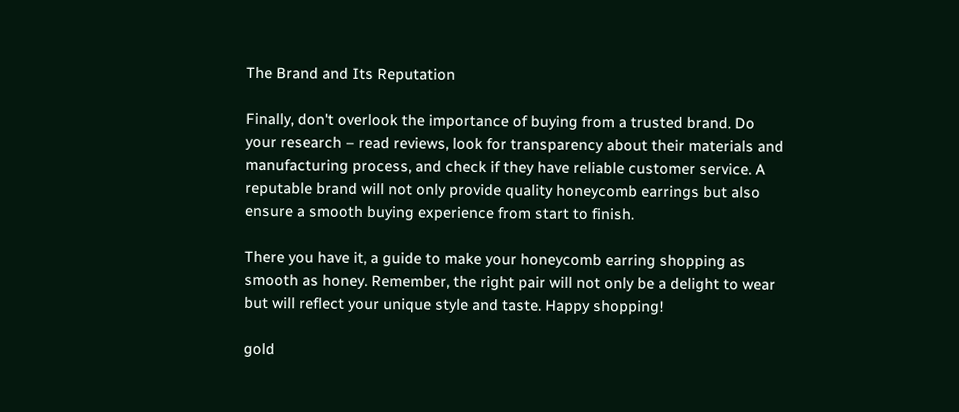The Brand and Its Reputation

Finally, don't overlook the importance of buying from a trusted brand. Do your research – read reviews, look for transparency about their materials and manufacturing process, and check if they have reliable customer service. A reputable brand will not only provide quality honeycomb earrings but also ensure a smooth buying experience from start to finish.

There you have it, a guide to make your honeycomb earring shopping as smooth as honey. Remember, the right pair will not only be a delight to wear but will reflect your unique style and taste. Happy shopping!

gold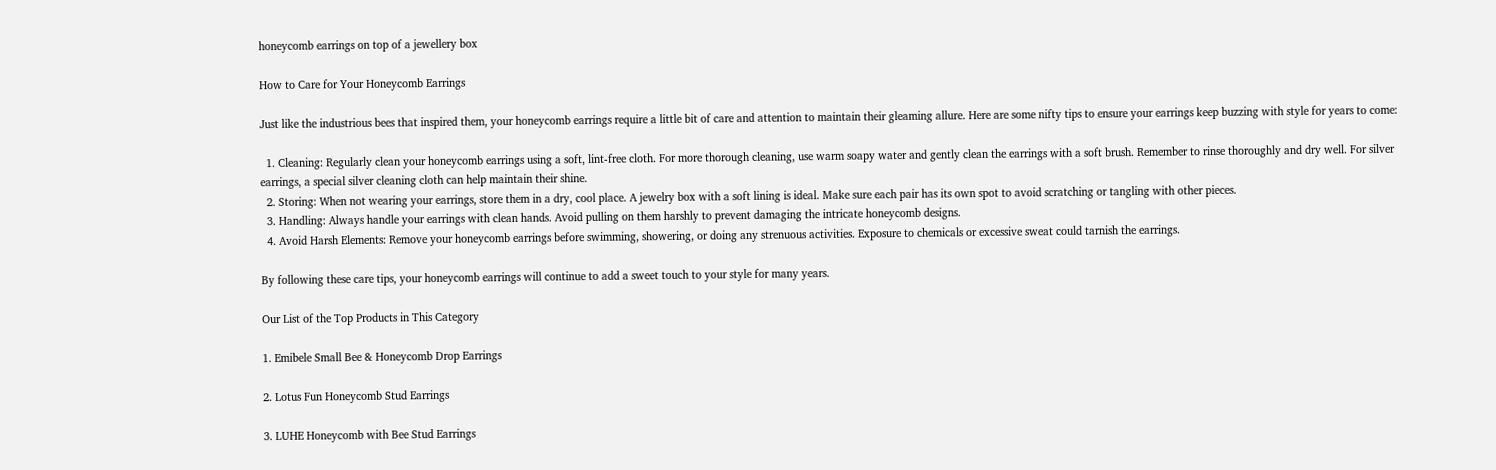honeycomb earrings on top of a jewellery box

How to Care for Your Honeycomb Earrings

Just like the industrious bees that inspired them, your honeycomb earrings require a little bit of care and attention to maintain their gleaming allure. Here are some nifty tips to ensure your earrings keep buzzing with style for years to come:

  1. Cleaning: Regularly clean your honeycomb earrings using a soft, lint-free cloth. For more thorough cleaning, use warm soapy water and gently clean the earrings with a soft brush. Remember to rinse thoroughly and dry well. For silver earrings, a special silver cleaning cloth can help maintain their shine.
  2. Storing: When not wearing your earrings, store them in a dry, cool place. A jewelry box with a soft lining is ideal. Make sure each pair has its own spot to avoid scratching or tangling with other pieces.
  3. Handling: Always handle your earrings with clean hands. Avoid pulling on them harshly to prevent damaging the intricate honeycomb designs.
  4. Avoid Harsh Elements: Remove your honeycomb earrings before swimming, showering, or doing any strenuous activities. Exposure to chemicals or excessive sweat could tarnish the earrings.

By following these care tips, your honeycomb earrings will continue to add a sweet touch to your style for many years.

Our List of the Top Products in This Category

1. Emibele Small Bee & Honeycomb Drop Earrings

2. Lotus Fun Honeycomb Stud Earrings

3. LUHE Honeycomb with Bee Stud Earrings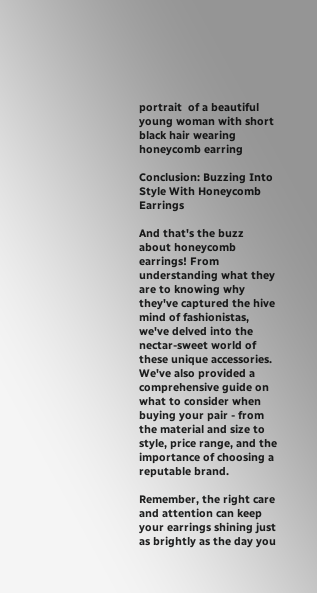portrait  of a beautiful young woman with short black hair wearing honeycomb earring

Conclusion: Buzzing Into Style With Honeycomb Earrings

And that's the buzz about honeycomb earrings! From understanding what they are to knowing why they've captured the hive mind of fashionistas, we've delved into the nectar-sweet world of these unique accessories. We've also provided a comprehensive guide on what to consider when buying your pair - from the material and size to style, price range, and the importance of choosing a reputable brand.

Remember, the right care and attention can keep your earrings shining just as brightly as the day you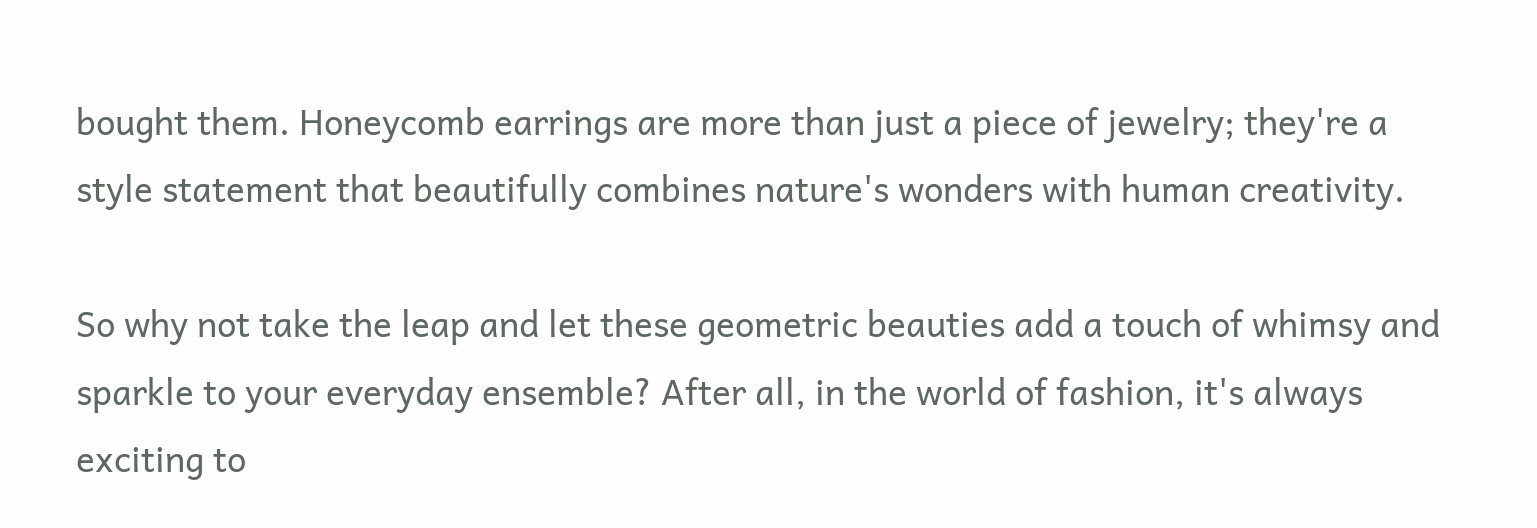bought them. Honeycomb earrings are more than just a piece of jewelry; they're a style statement that beautifully combines nature's wonders with human creativity.

So why not take the leap and let these geometric beauties add a touch of whimsy and sparkle to your everyday ensemble? After all, in the world of fashion, it's always exciting to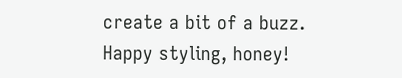create a bit of a buzz. Happy styling, honey!